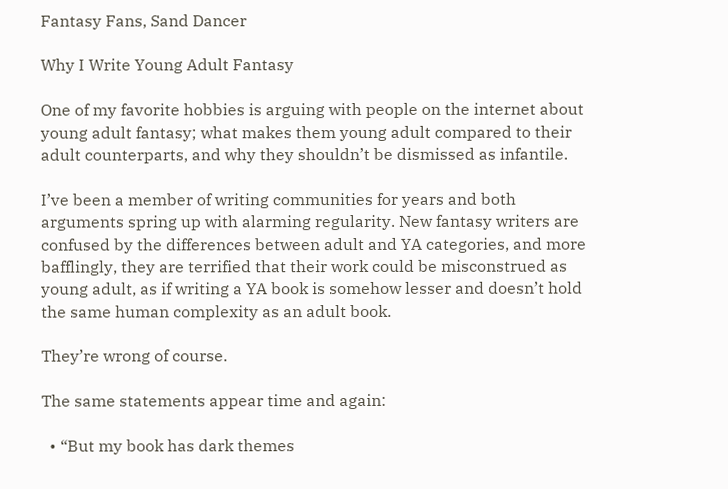Fantasy Fans, Sand Dancer

Why I Write Young Adult Fantasy

One of my favorite hobbies is arguing with people on the internet about young adult fantasy; what makes them young adult compared to their adult counterparts, and why they shouldn’t be dismissed as infantile.

I’ve been a member of writing communities for years and both arguments spring up with alarming regularity. New fantasy writers are confused by the differences between adult and YA categories, and more bafflingly, they are terrified that their work could be misconstrued as young adult, as if writing a YA book is somehow lesser and doesn’t hold the same human complexity as an adult book.

They’re wrong of course.

The same statements appear time and again:

  • “But my book has dark themes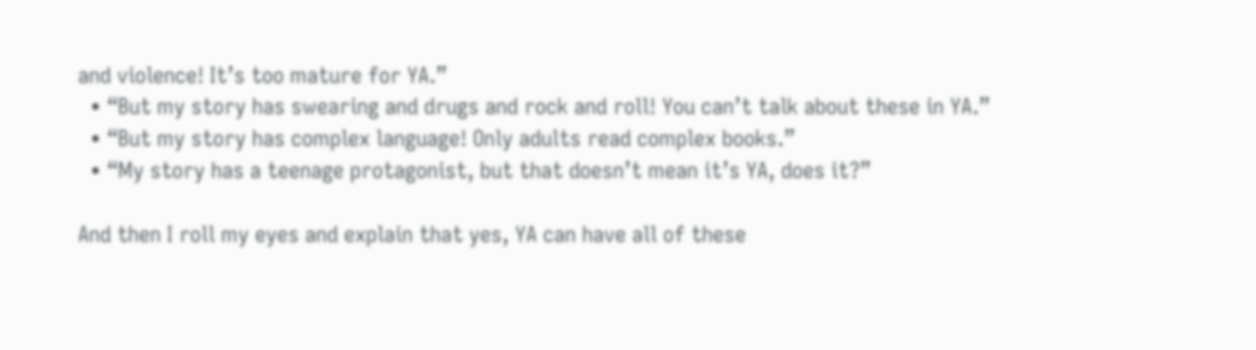and violence! It’s too mature for YA.”
  • “But my story has swearing and drugs and rock and roll! You can’t talk about these in YA.”
  • “But my story has complex language! Only adults read complex books.”
  • “My story has a teenage protagonist, but that doesn’t mean it’s YA, does it?”

And then I roll my eyes and explain that yes, YA can have all of these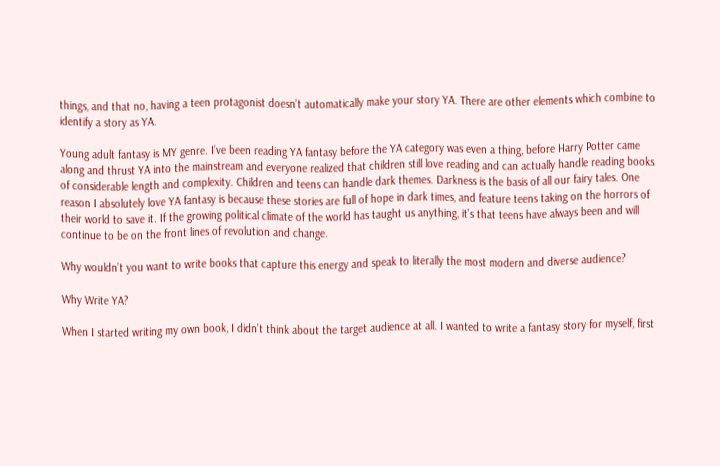things, and that no, having a teen protagonist doesn’t automatically make your story YA. There are other elements which combine to identify a story as YA.

Young adult fantasy is MY genre. I’ve been reading YA fantasy before the YA category was even a thing, before Harry Potter came along and thrust YA into the mainstream and everyone realized that children still love reading and can actually handle reading books of considerable length and complexity. Children and teens can handle dark themes. Darkness is the basis of all our fairy tales. One reason I absolutely love YA fantasy is because these stories are full of hope in dark times, and feature teens taking on the horrors of their world to save it. If the growing political climate of the world has taught us anything, it’s that teens have always been and will continue to be on the front lines of revolution and change.

Why wouldn’t you want to write books that capture this energy and speak to literally the most modern and diverse audience?

Why Write YA?

When I started writing my own book, I didn’t think about the target audience at all. I wanted to write a fantasy story for myself, first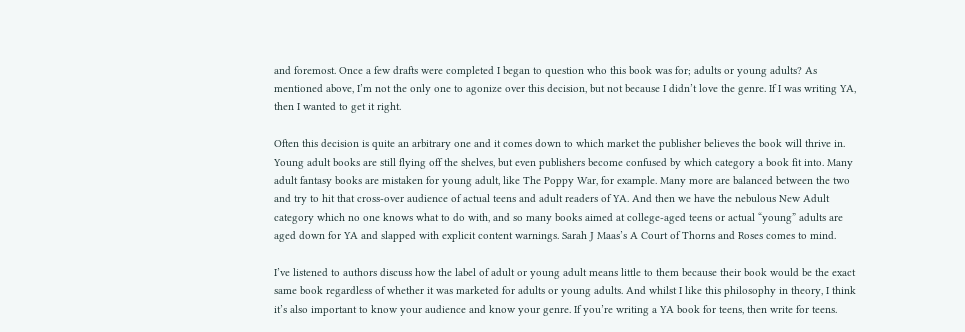and foremost. Once a few drafts were completed I began to question who this book was for; adults or young adults? As mentioned above, I’m not the only one to agonize over this decision, but not because I didn’t love the genre. If I was writing YA, then I wanted to get it right.

Often this decision is quite an arbitrary one and it comes down to which market the publisher believes the book will thrive in. Young adult books are still flying off the shelves, but even publishers become confused by which category a book fit into. Many adult fantasy books are mistaken for young adult, like The Poppy War, for example. Many more are balanced between the two and try to hit that cross-over audience of actual teens and adult readers of YA. And then we have the nebulous New Adult category which no one knows what to do with, and so many books aimed at college-aged teens or actual “young” adults are aged down for YA and slapped with explicit content warnings. Sarah J Maas’s A Court of Thorns and Roses comes to mind.

I’ve listened to authors discuss how the label of adult or young adult means little to them because their book would be the exact same book regardless of whether it was marketed for adults or young adults. And whilst I like this philosophy in theory, I think it’s also important to know your audience and know your genre. If you’re writing a YA book for teens, then write for teens.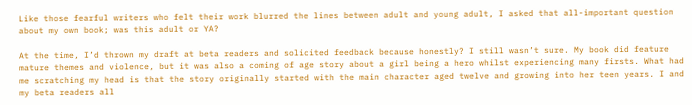Like those fearful writers who felt their work blurred the lines between adult and young adult, I asked that all-important question about my own book; was this adult or YA?

At the time, I’d thrown my draft at beta readers and solicited feedback because honestly? I still wasn’t sure. My book did feature mature themes and violence, but it was also a coming of age story about a girl being a hero whilst experiencing many firsts. What had me scratching my head is that the story originally started with the main character aged twelve and growing into her teen years. I and my beta readers all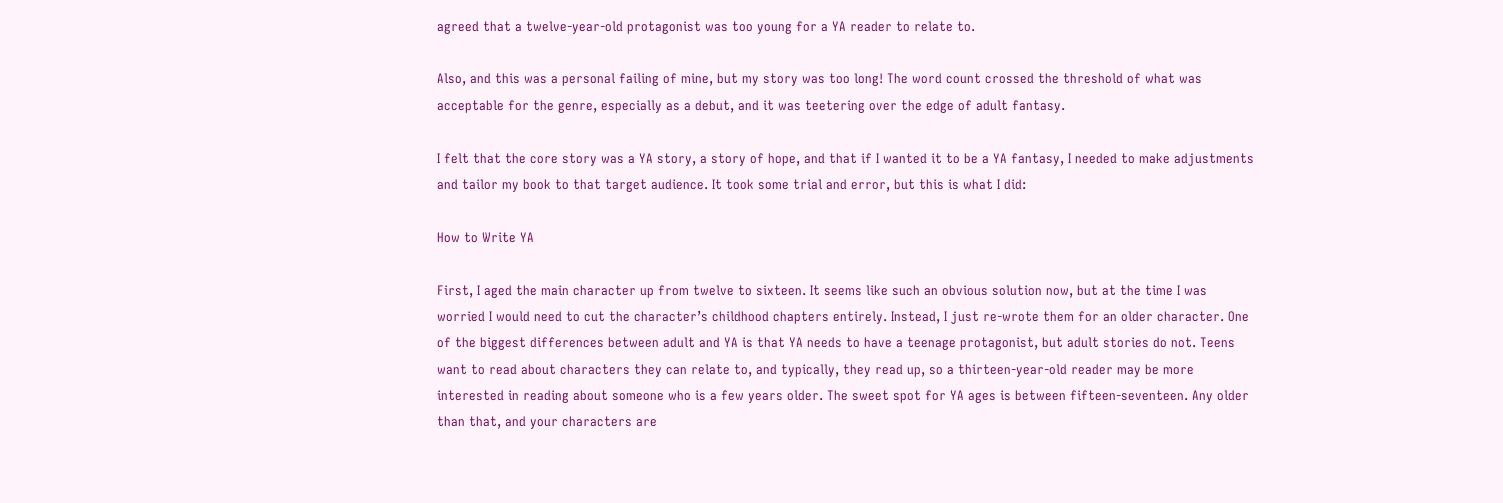agreed that a twelve-year-old protagonist was too young for a YA reader to relate to.

Also, and this was a personal failing of mine, but my story was too long! The word count crossed the threshold of what was acceptable for the genre, especially as a debut, and it was teetering over the edge of adult fantasy.

I felt that the core story was a YA story, a story of hope, and that if I wanted it to be a YA fantasy, I needed to make adjustments and tailor my book to that target audience. It took some trial and error, but this is what I did:

How to Write YA

First, I aged the main character up from twelve to sixteen. It seems like such an obvious solution now, but at the time I was worried I would need to cut the character’s childhood chapters entirely. Instead, I just re-wrote them for an older character. One of the biggest differences between adult and YA is that YA needs to have a teenage protagonist, but adult stories do not. Teens want to read about characters they can relate to, and typically, they read up, so a thirteen-year-old reader may be more interested in reading about someone who is a few years older. The sweet spot for YA ages is between fifteen-seventeen. Any older than that, and your characters are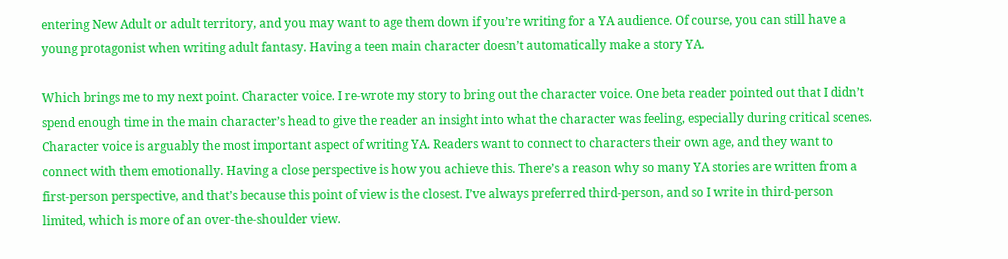entering New Adult or adult territory, and you may want to age them down if you’re writing for a YA audience. Of course, you can still have a young protagonist when writing adult fantasy. Having a teen main character doesn’t automatically make a story YA.

Which brings me to my next point. Character voice. I re-wrote my story to bring out the character voice. One beta reader pointed out that I didn’t spend enough time in the main character’s head to give the reader an insight into what the character was feeling, especially during critical scenes. Character voice is arguably the most important aspect of writing YA. Readers want to connect to characters their own age, and they want to connect with them emotionally. Having a close perspective is how you achieve this. There’s a reason why so many YA stories are written from a first-person perspective, and that’s because this point of view is the closest. I’ve always preferred third-person, and so I write in third-person limited, which is more of an over-the-shoulder view.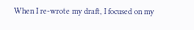When I re-wrote my draft, I focused on my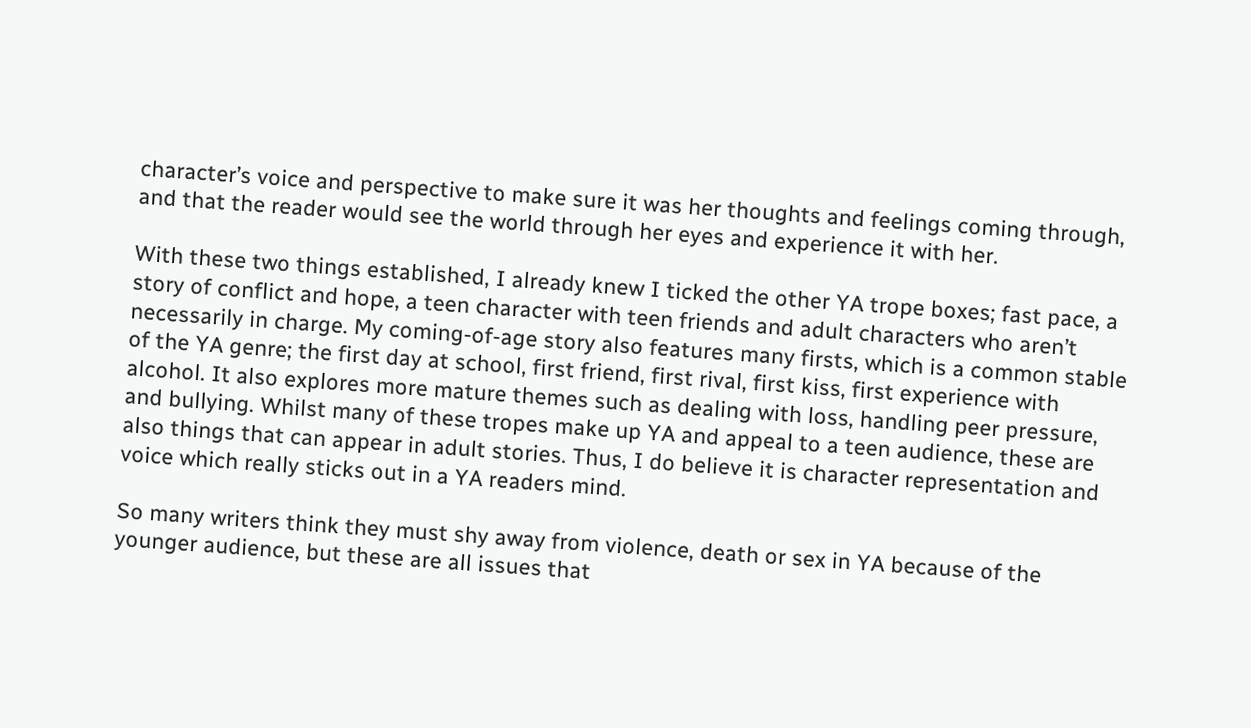character’s voice and perspective to make sure it was her thoughts and feelings coming through, and that the reader would see the world through her eyes and experience it with her.

With these two things established, I already knew I ticked the other YA trope boxes; fast pace, a story of conflict and hope, a teen character with teen friends and adult characters who aren’t necessarily in charge. My coming-of-age story also features many firsts, which is a common stable of the YA genre; the first day at school, first friend, first rival, first kiss, first experience with alcohol. It also explores more mature themes such as dealing with loss, handling peer pressure, and bullying. Whilst many of these tropes make up YA and appeal to a teen audience, these are also things that can appear in adult stories. Thus, I do believe it is character representation and voice which really sticks out in a YA readers mind.

So many writers think they must shy away from violence, death or sex in YA because of the younger audience, but these are all issues that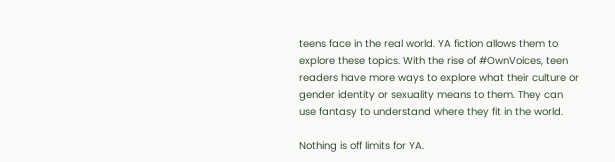teens face in the real world. YA fiction allows them to explore these topics. With the rise of #OwnVoices, teen readers have more ways to explore what their culture or gender identity or sexuality means to them. They can use fantasy to understand where they fit in the world.

Nothing is off limits for YA.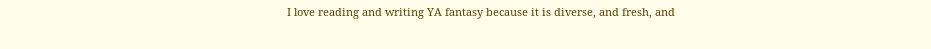I love reading and writing YA fantasy because it is diverse, and fresh, and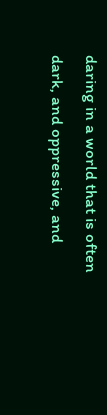daring in a world that is often dark, and oppressive, and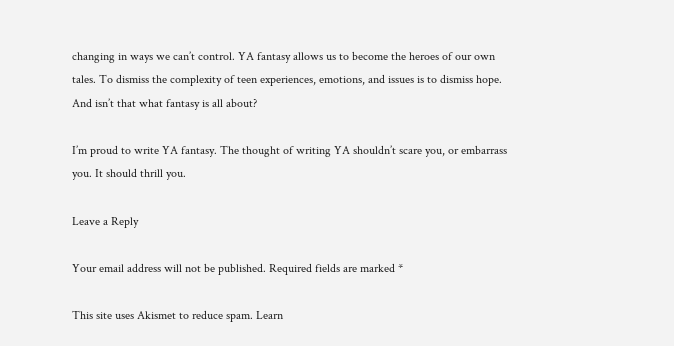changing in ways we can’t control. YA fantasy allows us to become the heroes of our own tales. To dismiss the complexity of teen experiences, emotions, and issues is to dismiss hope. And isn’t that what fantasy is all about?

I’m proud to write YA fantasy. The thought of writing YA shouldn’t scare you, or embarrass you. It should thrill you.

Leave a Reply

Your email address will not be published. Required fields are marked *

This site uses Akismet to reduce spam. Learn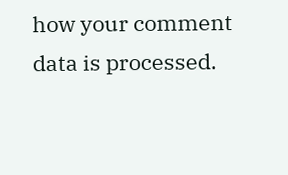how your comment data is processed.